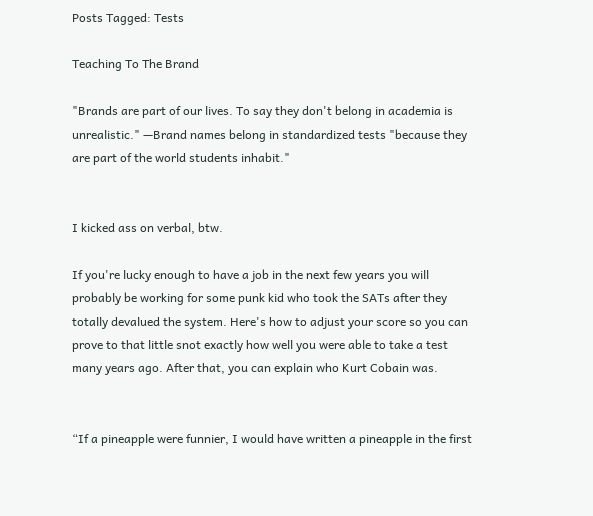Posts Tagged: Tests

Teaching To The Brand

"Brands are part of our lives. To say they don't belong in academia is unrealistic." —Brand names belong in standardized tests "because they are part of the world students inhabit."


I kicked ass on verbal, btw.

If you're lucky enough to have a job in the next few years you will probably be working for some punk kid who took the SATs after they totally devalued the system. Here's how to adjust your score so you can prove to that little snot exactly how well you were able to take a test many years ago. After that, you can explain who Kurt Cobain was.


“If a pineapple were funnier, I would have written a pineapple in the first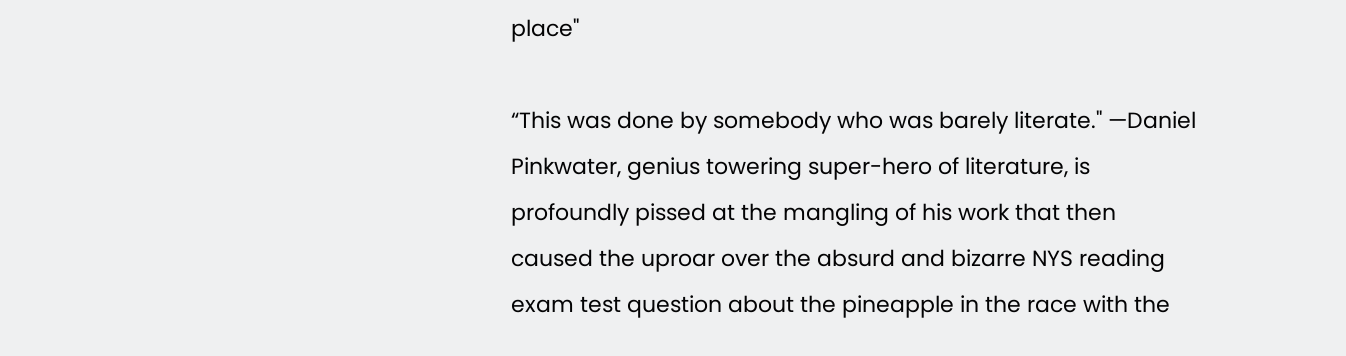place"

“This was done by somebody who was barely literate." —Daniel Pinkwater, genius towering super-hero of literature, is profoundly pissed at the mangling of his work that then caused the uproar over the absurd and bizarre NYS reading exam test question about the pineapple in the race with the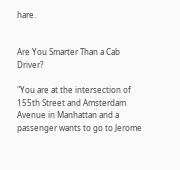hare.


Are You Smarter Than a Cab Driver?

"You are at the intersection of 155th Street and Amsterdam Avenue in Manhattan and a passenger wants to go to Jerome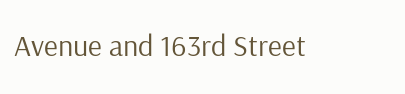Avenue and 163rd Street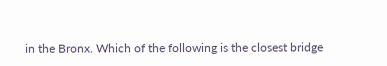in the Bronx. Which of the following is the closest bridge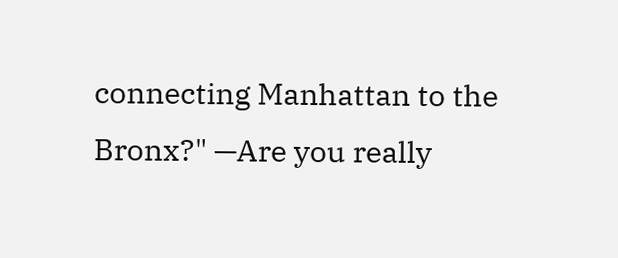connecting Manhattan to the Bronx?" —Are you really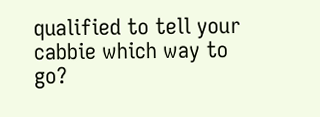qualified to tell your cabbie which way to go?